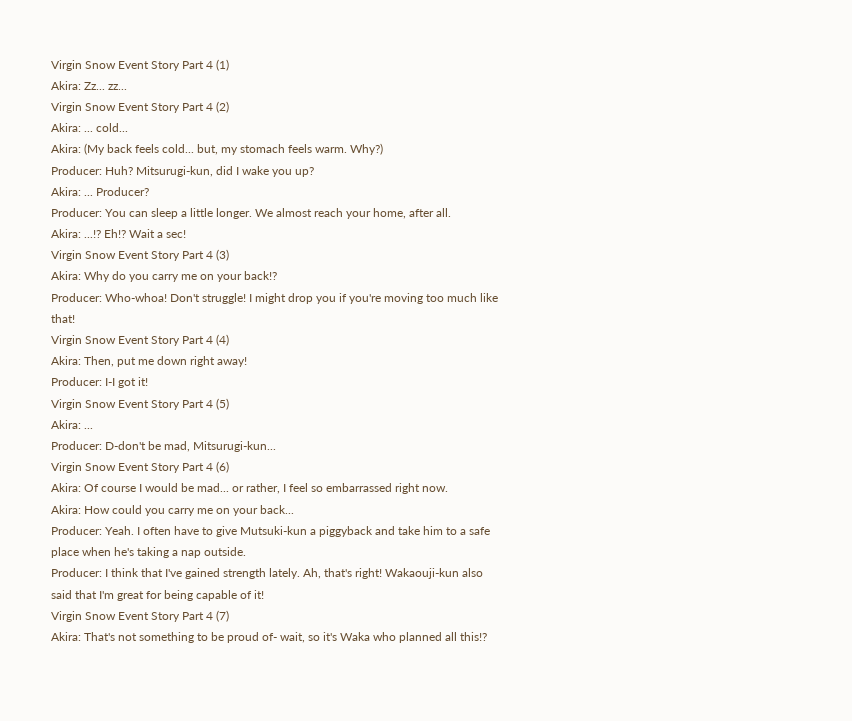Virgin Snow Event Story Part 4 (1)
Akira: Zz... zz...
Virgin Snow Event Story Part 4 (2)
Akira: ... cold...
Akira: (My back feels cold... but, my stomach feels warm. Why?)
Producer: Huh? Mitsurugi-kun, did I wake you up?
Akira: ... Producer?
Producer: You can sleep a little longer. We almost reach your home, after all.
Akira: ...!? Eh!? Wait a sec!
Virgin Snow Event Story Part 4 (3)
Akira: Why do you carry me on your back!?
Producer: Who-whoa! Don't struggle! I might drop you if you're moving too much like that!
Virgin Snow Event Story Part 4 (4)
Akira: Then, put me down right away!
Producer: I-I got it!
Virgin Snow Event Story Part 4 (5)
Akira: ...
Producer: D-don't be mad, Mitsurugi-kun...
Virgin Snow Event Story Part 4 (6)
Akira: Of course I would be mad... or rather, I feel so embarrassed right now.
Akira: How could you carry me on your back...
Producer: Yeah. I often have to give Mutsuki-kun a piggyback and take him to a safe place when he's taking a nap outside.
Producer: I think that I've gained strength lately. Ah, that's right! Wakaouji-kun also said that I'm great for being capable of it!
Virgin Snow Event Story Part 4 (7)
Akira: That's not something to be proud of- wait, so it's Waka who planned all this!?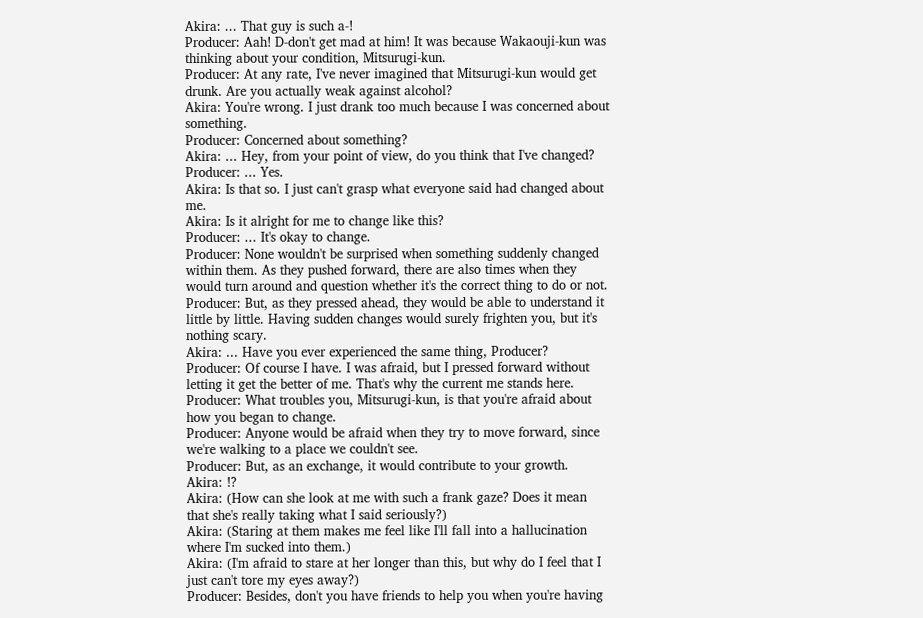Akira: ... That guy is such a-!
Producer: Aah! D-don't get mad at him! It was because Wakaouji-kun was thinking about your condition, Mitsurugi-kun.
Producer: At any rate, I've never imagined that Mitsurugi-kun would get drunk. Are you actually weak against alcohol?
Akira: You're wrong. I just drank too much because I was concerned about something.
Producer: Concerned about something?
Akira: ... Hey, from your point of view, do you think that I've changed?
Producer: ... Yes.
Akira: Is that so. I just can't grasp what everyone said had changed about me.
Akira: Is it alright for me to change like this?
Producer: ... It's okay to change.
Producer: None wouldn't be surprised when something suddenly changed within them. As they pushed forward, there are also times when they would turn around and question whether it's the correct thing to do or not.
Producer: But, as they pressed ahead, they would be able to understand it little by little. Having sudden changes would surely frighten you, but it's nothing scary.
Akira: ... Have you ever experienced the same thing, Producer?
Producer: Of course I have. I was afraid, but I pressed forward without letting it get the better of me. That's why the current me stands here.
Producer: What troubles you, Mitsurugi-kun, is that you're afraid about how you began to change.
Producer: Anyone would be afraid when they try to move forward, since we're walking to a place we couldn't see.
Producer: But, as an exchange, it would contribute to your growth.
Akira: !?
Akira: (How can she look at me with such a frank gaze? Does it mean that she's really taking what I said seriously?)
Akira: (Staring at them makes me feel like I'll fall into a hallucination where I'm sucked into them.)
Akira: (I'm afraid to stare at her longer than this, but why do I feel that I just can't tore my eyes away?)
Producer: Besides, don't you have friends to help you when you're having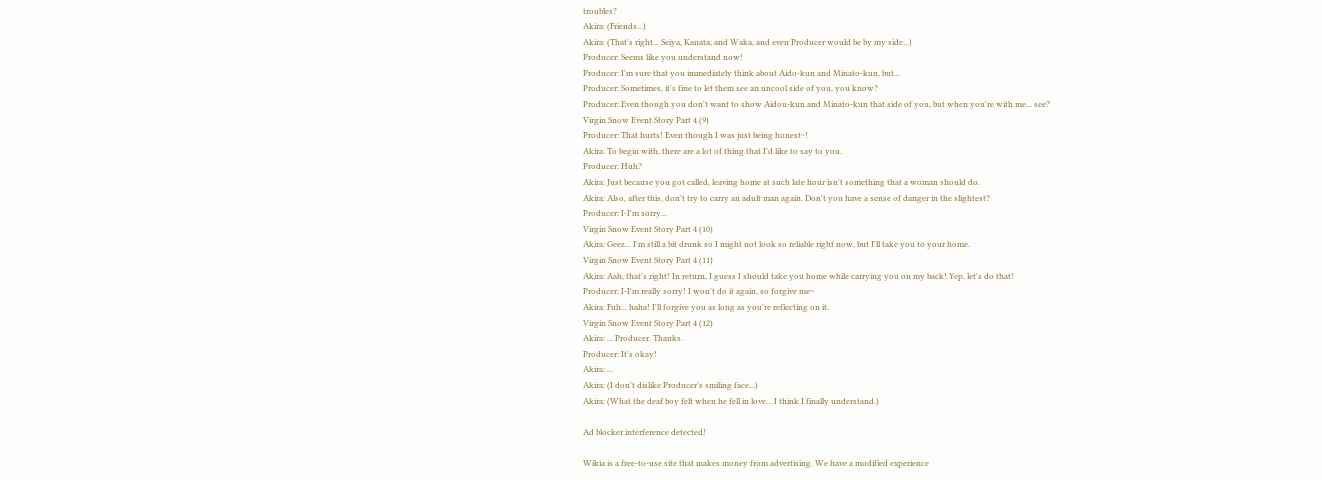troubles?
Akira: (Friends...)
Akira: (That's right... Seiya, Kanata, and Waka, and even Producer would be by my side...)
Producer: Seems like you understand now!
Producer: I'm sure that you immediately think about Aido-kun and Minato-kun, but...
Producer: Sometimes, it's fine to let them see an uncool side of you, you know?
Producer: Even though you don't want to show Aidou-kun and Minato-kun that side of you, but when you're with me... see?
Virgin Snow Event Story Part 4 (9)
Producer: That hurts! Even though I was just being honest~!
Akira: To begin with, there are a lot of thing that I'd like to say to you.
Producer: Huh?
Akira: Just because you got called, leaving home at such late hour isn't something that a woman should do.
Akira: Also, after this, don't try to carry an adult man again. Don't you have a sense of danger in the slightest?
Producer: I-I'm sorry...
Virgin Snow Event Story Part 4 (10)
Akira: Geez... I'm still a bit drunk so I might not look so reliable right now, but I'll take you to your home.
Virgin Snow Event Story Part 4 (11)
Akira: Aah, that's right! In return, I guess I should take you home while carrying you on my back! Yep, let's do that!
Producer: I-I'm really sorry! I won't do it again, so forgive me~
Akira: Fuh... haha! I'll forgive you as long as you're reflecting on it.
Virgin Snow Event Story Part 4 (12)
Akira: ... Producer. Thanks.
Producer: It's okay!
Akira: ...
Akira: (I don't dislike Producer's smiling face...)
Akira: (What the deaf boy felt when he fell in love... I think I finally understand.)

Ad blocker interference detected!

Wikia is a free-to-use site that makes money from advertising. We have a modified experience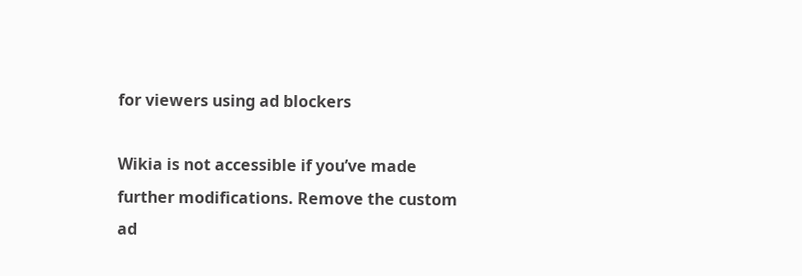for viewers using ad blockers

Wikia is not accessible if you’ve made further modifications. Remove the custom ad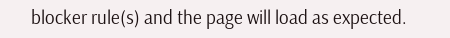blocker rule(s) and the page will load as expected.